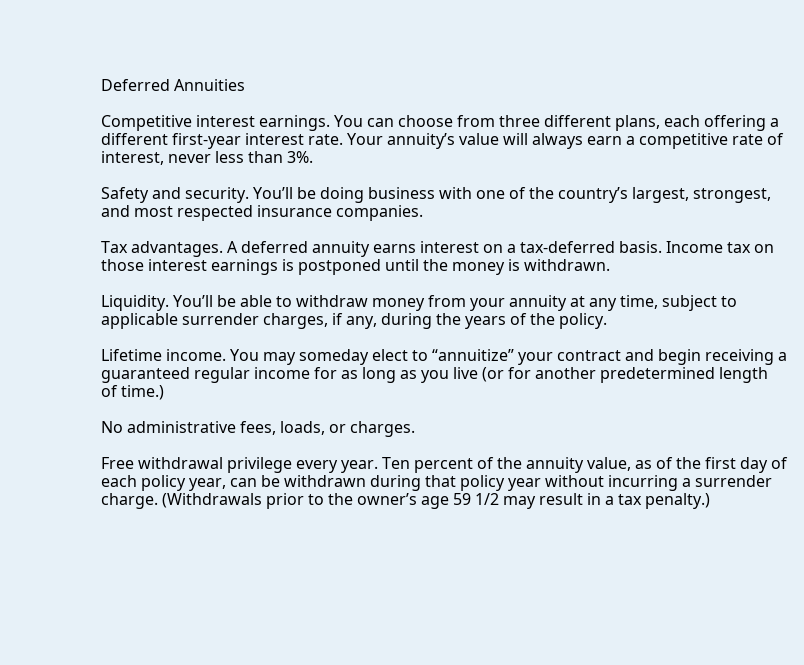Deferred Annuities

Competitive interest earnings. You can choose from three different plans, each offering a different first-year interest rate. Your annuity’s value will always earn a competitive rate of interest, never less than 3%.

Safety and security. You’ll be doing business with one of the country’s largest, strongest, and most respected insurance companies.

Tax advantages. A deferred annuity earns interest on a tax-deferred basis. Income tax on those interest earnings is postponed until the money is withdrawn.

Liquidity. You’ll be able to withdraw money from your annuity at any time, subject to applicable surrender charges, if any, during the years of the policy.

Lifetime income. You may someday elect to “annuitize” your contract and begin receiving a guaranteed regular income for as long as you live (or for another predetermined length of time.)

No administrative fees, loads, or charges.

Free withdrawal privilege every year. Ten percent of the annuity value, as of the first day of each policy year, can be withdrawn during that policy year without incurring a surrender charge. (Withdrawals prior to the owner’s age 59 1/2 may result in a tax penalty.)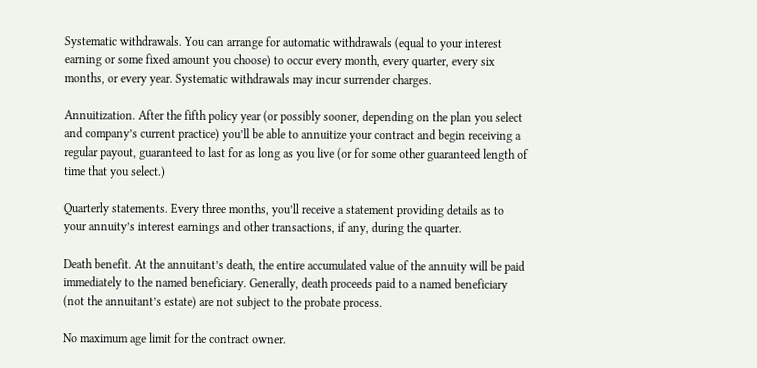Systematic withdrawals. You can arrange for automatic withdrawals (equal to your interest earning or some fixed amount you choose) to occur every month, every quarter, every six months, or every year. Systematic withdrawals may incur surrender charges.

Annuitization. After the fifth policy year (or possibly sooner, depending on the plan you select and company’s current practice) you’ll be able to annuitize your contract and begin receiving a regular payout, guaranteed to last for as long as you live (or for some other guaranteed length of time that you select.)

Quarterly statements. Every three months, you’ll receive a statement providing details as to your annuity’s interest earnings and other transactions, if any, during the quarter.

Death benefit. At the annuitant’s death, the entire accumulated value of the annuity will be paid immediately to the named beneficiary. Generally, death proceeds paid to a named beneficiary (not the annuitant’s estate) are not subject to the probate process.

No maximum age limit for the contract owner.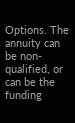Options. The annuity can be non-qualified, or can be the funding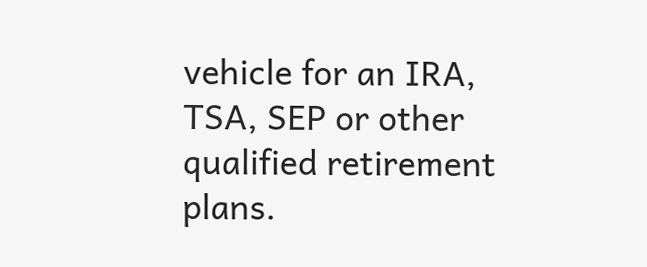vehicle for an IRA, TSA, SEP or other qualified retirement plans.